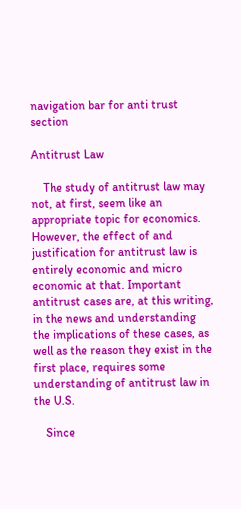navigation bar for anti trust section

Antitrust Law

    The study of antitrust law may not, at first, seem like an appropriate topic for economics. However, the effect of and justification for antitrust law is entirely economic and micro economic at that. Important antitrust cases are, at this writing, in the news and understanding the implications of these cases, as well as the reason they exist in the first place, requires some understanding of antitrust law in the U.S.

    Since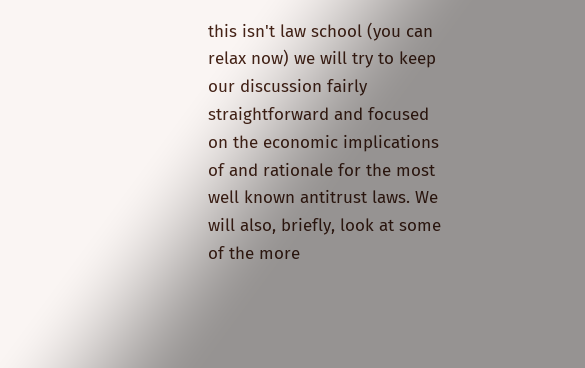this isn't law school (you can relax now) we will try to keep our discussion fairly straightforward and focused on the economic implications of and rationale for the most well known antitrust laws. We will also, briefly, look at some of the more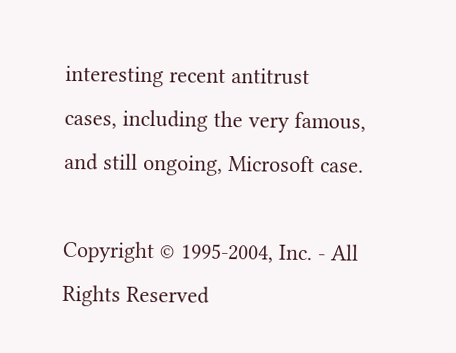interesting recent antitrust cases, including the very famous, and still ongoing, Microsoft case.

Copyright © 1995-2004, Inc. - All Rights Reserved